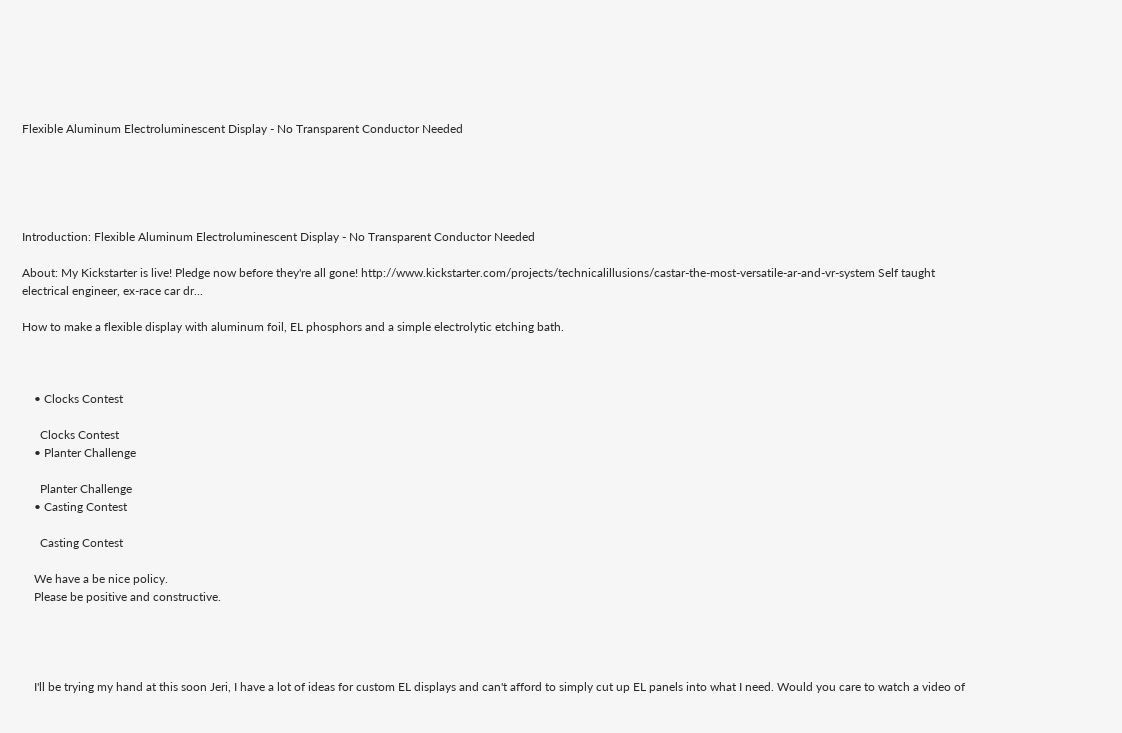Flexible Aluminum Electroluminescent Display - No Transparent Conductor Needed





Introduction: Flexible Aluminum Electroluminescent Display - No Transparent Conductor Needed

About: My Kickstarter is live! Pledge now before they're all gone! http://www.kickstarter.com/projects/technicalillusions/castar-the-most-versatile-ar-and-vr-system Self taught electrical engineer, ex-race car dr...

How to make a flexible display with aluminum foil, EL phosphors and a simple electrolytic etching bath.



    • Clocks Contest

      Clocks Contest
    • Planter Challenge

      Planter Challenge
    • Casting Contest

      Casting Contest

    We have a be nice policy.
    Please be positive and constructive.




    I'll be trying my hand at this soon Jeri, I have a lot of ideas for custom EL displays and can't afford to simply cut up EL panels into what I need. Would you care to watch a video of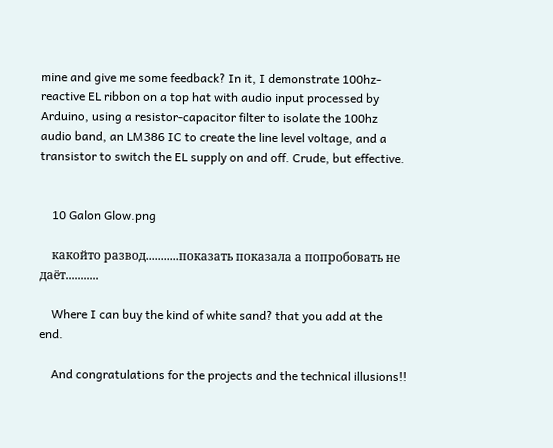mine and give me some feedback? In it, I demonstrate 100hz-reactive EL ribbon on a top hat with audio input processed by Arduino, using a resistor-capacitor filter to isolate the 100hz audio band, an LM386 IC to create the line level voltage, and a transistor to switch the EL supply on and off. Crude, but effective.


    10 Galon Glow.png

    какойто развод...........показать показала а попробовать не даёт...........

    Where I can buy the kind of white sand? that you add at the end.

    And congratulations for the projects and the technical illusions!!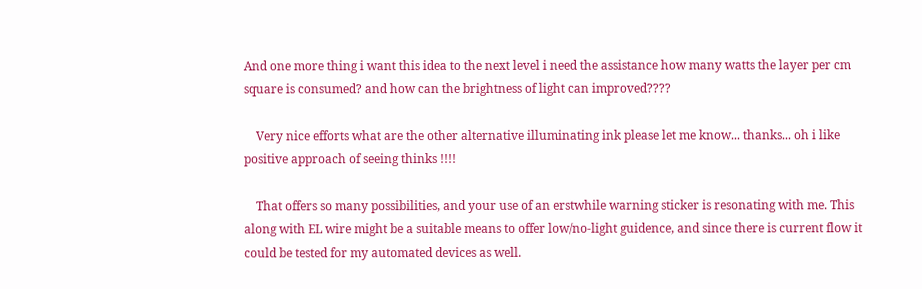And one more thing i want this idea to the next level i need the assistance how many watts the layer per cm square is consumed? and how can the brightness of light can improved????

    Very nice efforts what are the other alternative illuminating ink please let me know... thanks... oh i like positive approach of seeing thinks !!!!

    That offers so many possibilities, and your use of an erstwhile warning sticker is resonating with me. This along with EL wire might be a suitable means to offer low/no-light guidence, and since there is current flow it could be tested for my automated devices as well.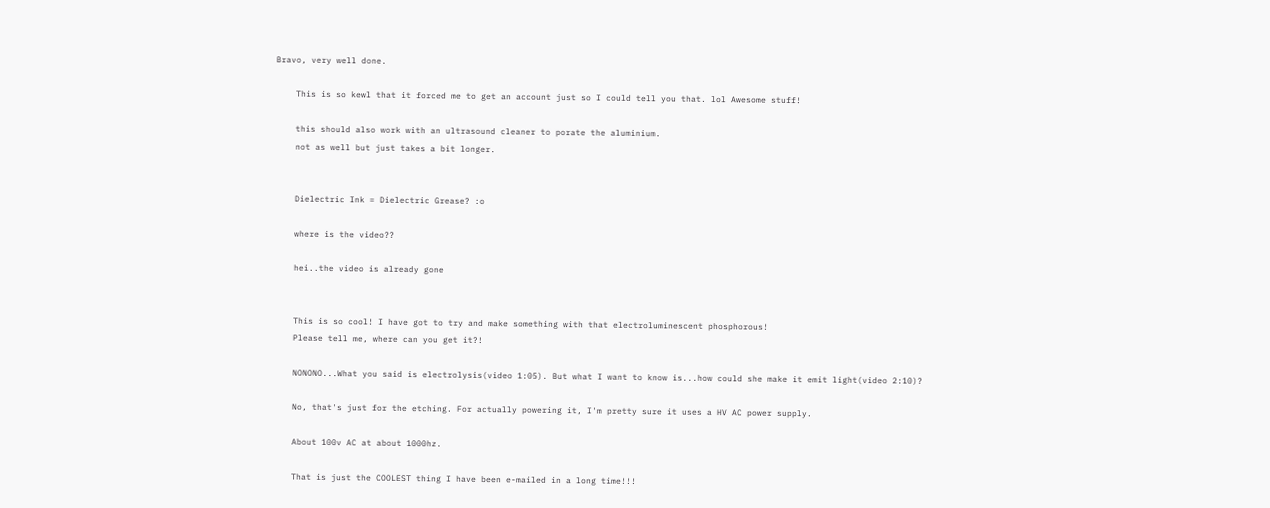Bravo, very well done.

    This is so kewl that it forced me to get an account just so I could tell you that. lol Awesome stuff!

    this should also work with an ultrasound cleaner to porate the aluminium.
    not as well but just takes a bit longer.


    Dielectric Ink = Dielectric Grease? :o

    where is the video??

    hei..the video is already gone


    This is so cool! I have got to try and make something with that electroluminescent phosphorous!
    Please tell me, where can you get it?!

    NONONO...What you said is electrolysis(video 1:05). But what I want to know is...how could she make it emit light(video 2:10)?

    No, that's just for the etching. For actually powering it, I'm pretty sure it uses a HV AC power supply.

    About 100v AC at about 1000hz.

    That is just the COOLEST thing I have been e-mailed in a long time!!!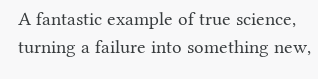A fantastic example of true science, turning a failure into something new,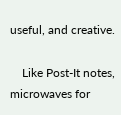useful, and creative.

    Like Post-It notes, microwaves for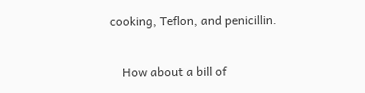cooking, Teflon, and penicillin.

    How about a bill of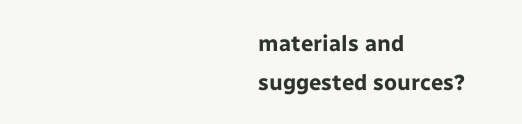materials and suggested sources?